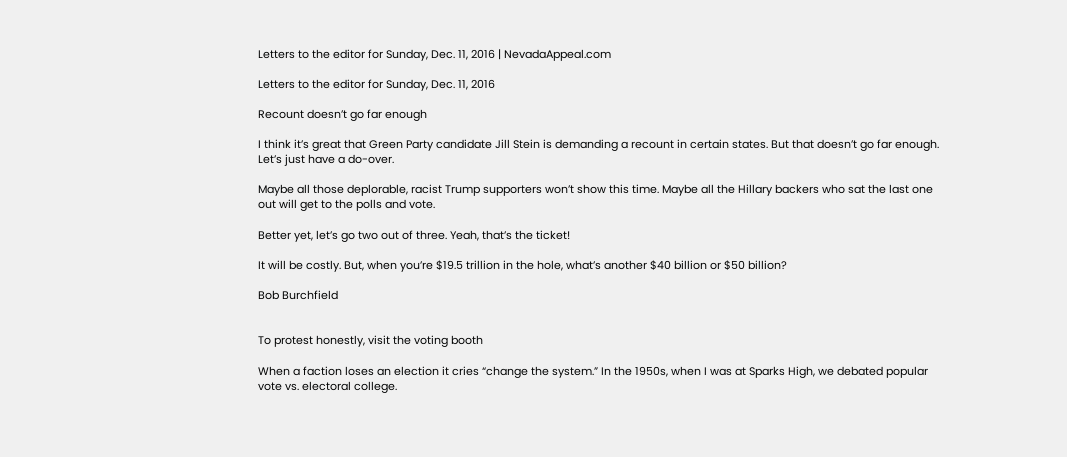Letters to the editor for Sunday, Dec. 11, 2016 | NevadaAppeal.com

Letters to the editor for Sunday, Dec. 11, 2016

Recount doesn’t go far enough

I think it’s great that Green Party candidate Jill Stein is demanding a recount in certain states. But that doesn’t go far enough. Let’s just have a do-over.

Maybe all those deplorable, racist Trump supporters won’t show this time. Maybe all the Hillary backers who sat the last one out will get to the polls and vote.

Better yet, let’s go two out of three. Yeah, that’s the ticket!

It will be costly. But, when you’re $19.5 trillion in the hole, what’s another $40 billion or $50 billion?

Bob Burchfield


To protest honestly, visit the voting booth

When a faction loses an election it cries “change the system.” In the 1950s, when I was at Sparks High, we debated popular vote vs. electoral college.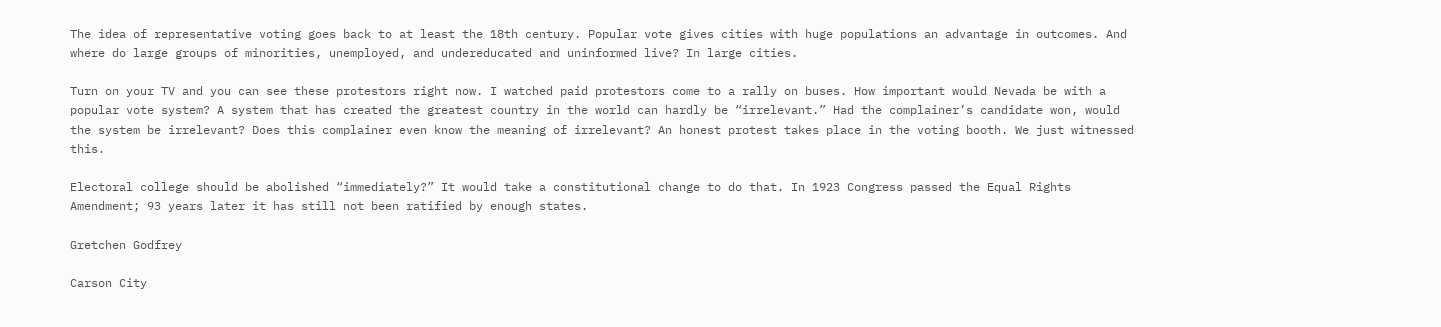The idea of representative voting goes back to at least the 18th century. Popular vote gives cities with huge populations an advantage in outcomes. And where do large groups of minorities, unemployed, and undereducated and uninformed live? In large cities.

Turn on your TV and you can see these protestors right now. I watched paid protestors come to a rally on buses. How important would Nevada be with a popular vote system? A system that has created the greatest country in the world can hardly be “irrelevant.” Had the complainer’s candidate won, would the system be irrelevant? Does this complainer even know the meaning of irrelevant? An honest protest takes place in the voting booth. We just witnessed this.

Electoral college should be abolished “immediately?” It would take a constitutional change to do that. In 1923 Congress passed the Equal Rights Amendment; 93 years later it has still not been ratified by enough states.

Gretchen Godfrey

Carson City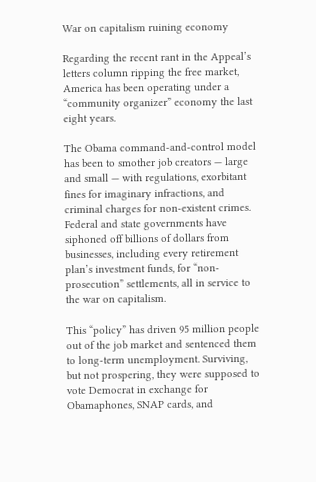War on capitalism ruining economy

Regarding the recent rant in the Appeal’s letters column ripping the free market, America has been operating under a “community organizer” economy the last eight years.

The Obama command-and-control model has been to smother job creators — large and small — with regulations, exorbitant fines for imaginary infractions, and criminal charges for non-existent crimes. Federal and state governments have siphoned off billions of dollars from businesses, including every retirement plan’s investment funds, for “non-prosecution” settlements, all in service to the war on capitalism.

This “policy” has driven 95 million people out of the job market and sentenced them to long-term unemployment. Surviving, but not prospering, they were supposed to vote Democrat in exchange for Obamaphones, SNAP cards, and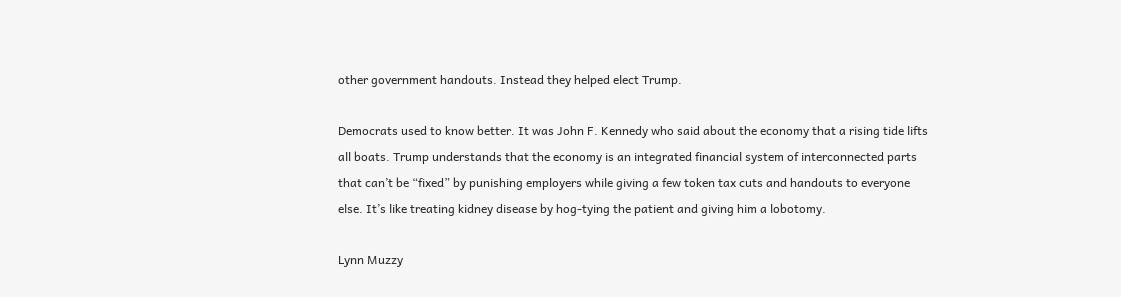other government handouts. Instead they helped elect Trump.

Democrats used to know better. It was John F. Kennedy who said about the economy that a rising tide lifts all boats. Trump understands that the economy is an integrated financial system of interconnected parts that can’t be “fixed” by punishing employers while giving a few token tax cuts and handouts to everyone else. It’s like treating kidney disease by hog-tying the patient and giving him a lobotomy.

Lynn Muzzy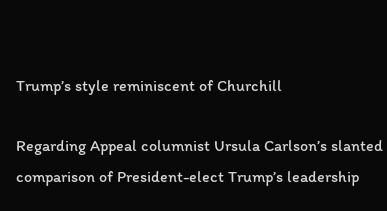Trump’s style reminiscent of Churchill

Regarding Appeal columnist Ursula Carlson’s slanted comparison of President-elect Trump’s leadership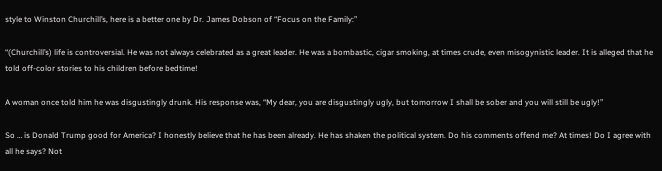style to Winston Churchill’s, here is a better one by Dr. James Dobson of “Focus on the Family:”

“(Churchill’s) life is controversial. He was not always celebrated as a great leader. He was a bombastic, cigar smoking, at times crude, even misogynistic leader. It is alleged that he told off-color stories to his children before bedtime!

A woman once told him he was disgustingly drunk. His response was, “My dear, you are disgustingly ugly, but tomorrow I shall be sober and you will still be ugly!”

So … is Donald Trump good for America? I honestly believe that he has been already. He has shaken the political system. Do his comments offend me? At times! Do I agree with all he says? Not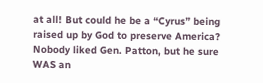at all! But could he be a “Cyrus” being raised up by God to preserve America? Nobody liked Gen. Patton, but he sure WAS an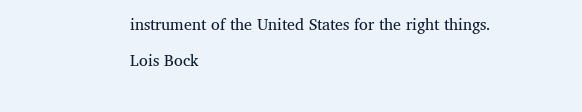instrument of the United States for the right things.

Lois Bock